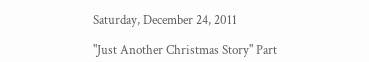Saturday, December 24, 2011

"Just Another Christmas Story" Part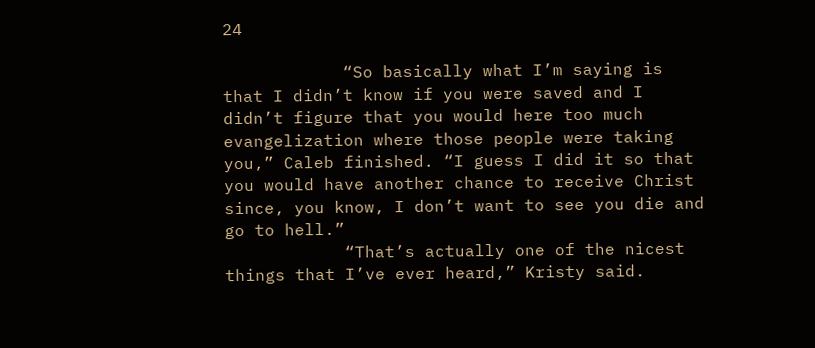24

            “So basically what I’m saying is that I didn’t know if you were saved and I didn’t figure that you would here too much evangelization where those people were taking you,” Caleb finished. “I guess I did it so that you would have another chance to receive Christ since, you know, I don’t want to see you die and go to hell.”
            “That’s actually one of the nicest things that I’ve ever heard,” Kristy said.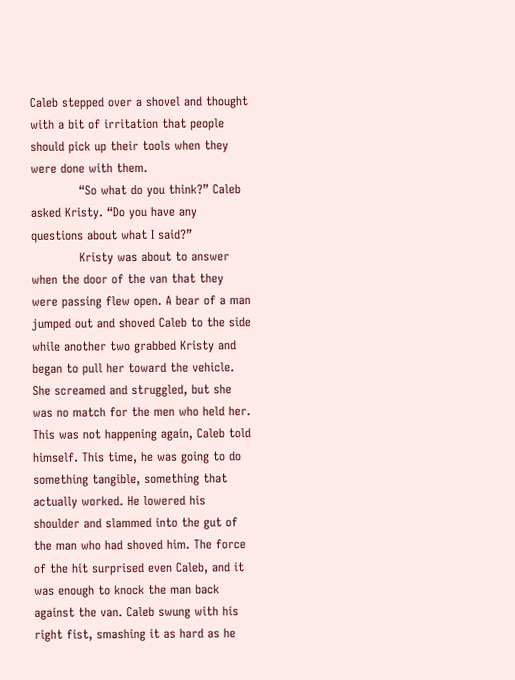Caleb stepped over a shovel and thought with a bit of irritation that people should pick up their tools when they were done with them.
            “So what do you think?” Caleb asked Kristy. “Do you have any questions about what I said?”
            Kristy was about to answer when the door of the van that they were passing flew open. A bear of a man jumped out and shoved Caleb to the side while another two grabbed Kristy and began to pull her toward the vehicle. She screamed and struggled, but she was no match for the men who held her.
This was not happening again, Caleb told himself. This time, he was going to do something tangible, something that actually worked. He lowered his shoulder and slammed into the gut of the man who had shoved him. The force of the hit surprised even Caleb, and it was enough to knock the man back against the van. Caleb swung with his right fist, smashing it as hard as he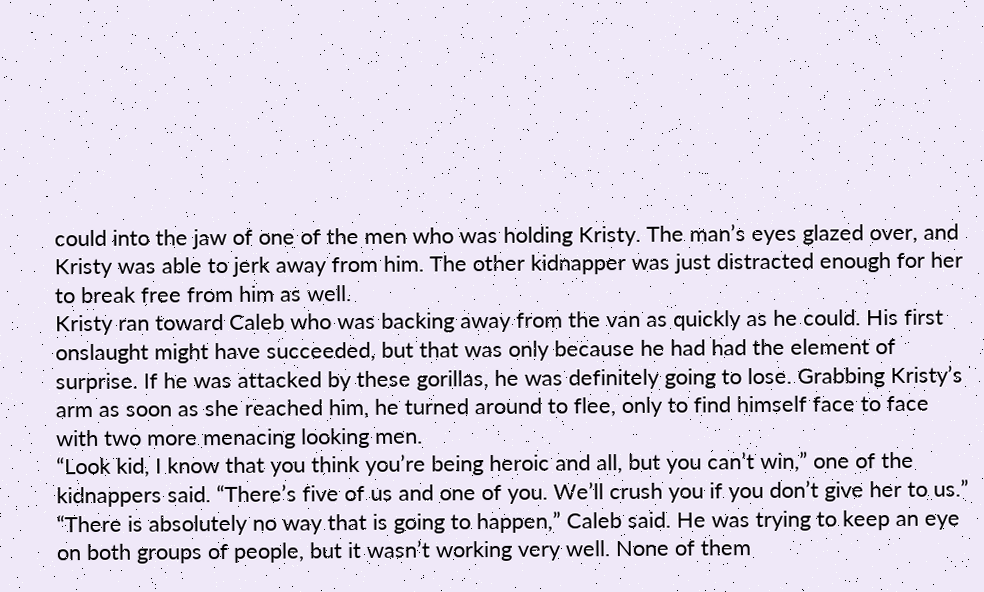could into the jaw of one of the men who was holding Kristy. The man’s eyes glazed over, and Kristy was able to jerk away from him. The other kidnapper was just distracted enough for her to break free from him as well.
Kristy ran toward Caleb who was backing away from the van as quickly as he could. His first onslaught might have succeeded, but that was only because he had had the element of surprise. If he was attacked by these gorillas, he was definitely going to lose. Grabbing Kristy’s arm as soon as she reached him, he turned around to flee, only to find himself face to face with two more menacing looking men.
“Look kid, I know that you think you’re being heroic and all, but you can’t win,” one of the kidnappers said. “There’s five of us and one of you. We’ll crush you if you don’t give her to us.”
“There is absolutely no way that is going to happen,” Caleb said. He was trying to keep an eye on both groups of people, but it wasn’t working very well. None of them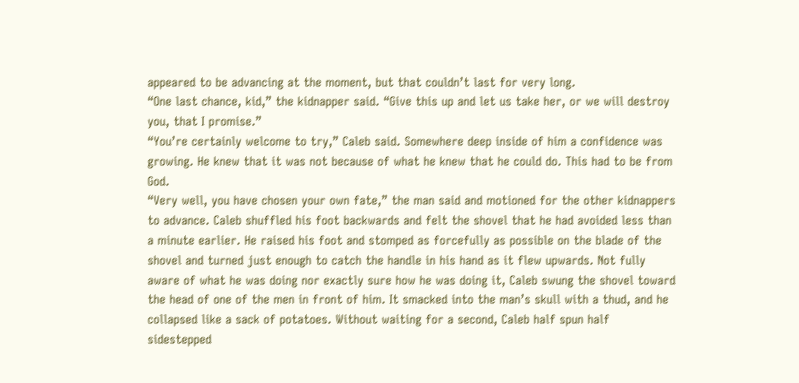appeared to be advancing at the moment, but that couldn’t last for very long.
“One last chance, kid,” the kidnapper said. “Give this up and let us take her, or we will destroy you, that I promise.”
“You’re certainly welcome to try,” Caleb said. Somewhere deep inside of him a confidence was growing. He knew that it was not because of what he knew that he could do. This had to be from God.
“Very well, you have chosen your own fate,” the man said and motioned for the other kidnappers to advance. Caleb shuffled his foot backwards and felt the shovel that he had avoided less than a minute earlier. He raised his foot and stomped as forcefully as possible on the blade of the shovel and turned just enough to catch the handle in his hand as it flew upwards. Not fully aware of what he was doing nor exactly sure how he was doing it, Caleb swung the shovel toward the head of one of the men in front of him. It smacked into the man’s skull with a thud, and he collapsed like a sack of potatoes. Without waiting for a second, Caleb half spun half sidestepped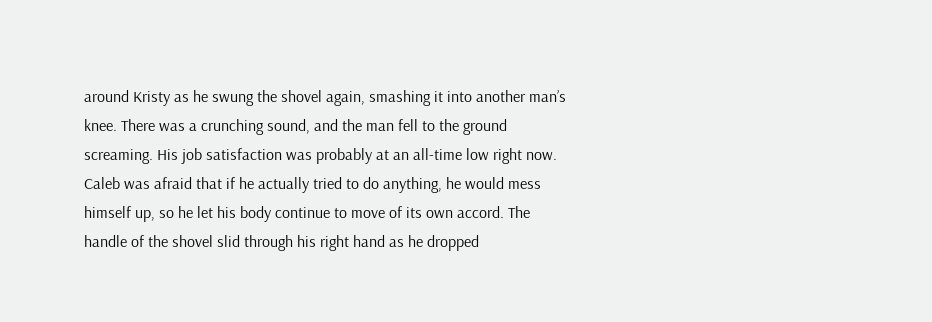around Kristy as he swung the shovel again, smashing it into another man’s knee. There was a crunching sound, and the man fell to the ground screaming. His job satisfaction was probably at an all-time low right now.
Caleb was afraid that if he actually tried to do anything, he would mess himself up, so he let his body continue to move of its own accord. The handle of the shovel slid through his right hand as he dropped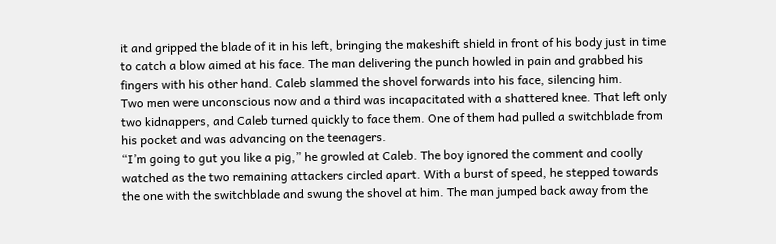it and gripped the blade of it in his left, bringing the makeshift shield in front of his body just in time to catch a blow aimed at his face. The man delivering the punch howled in pain and grabbed his fingers with his other hand. Caleb slammed the shovel forwards into his face, silencing him.
Two men were unconscious now and a third was incapacitated with a shattered knee. That left only two kidnappers, and Caleb turned quickly to face them. One of them had pulled a switchblade from his pocket and was advancing on the teenagers.
“I’m going to gut you like a pig,” he growled at Caleb. The boy ignored the comment and coolly watched as the two remaining attackers circled apart. With a burst of speed, he stepped towards the one with the switchblade and swung the shovel at him. The man jumped back away from the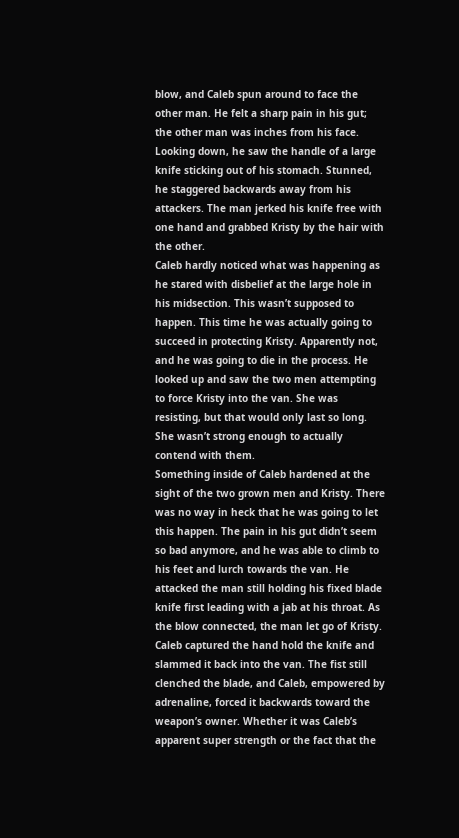blow, and Caleb spun around to face the other man. He felt a sharp pain in his gut; the other man was inches from his face. Looking down, he saw the handle of a large knife sticking out of his stomach. Stunned, he staggered backwards away from his attackers. The man jerked his knife free with one hand and grabbed Kristy by the hair with the other.
Caleb hardly noticed what was happening as he stared with disbelief at the large hole in his midsection. This wasn’t supposed to happen. This time he was actually going to succeed in protecting Kristy. Apparently not, and he was going to die in the process. He looked up and saw the two men attempting to force Kristy into the van. She was resisting, but that would only last so long. She wasn’t strong enough to actually contend with them.
Something inside of Caleb hardened at the sight of the two grown men and Kristy. There was no way in heck that he was going to let this happen. The pain in his gut didn’t seem so bad anymore, and he was able to climb to his feet and lurch towards the van. He attacked the man still holding his fixed blade knife first leading with a jab at his throat. As the blow connected, the man let go of Kristy. Caleb captured the hand hold the knife and slammed it back into the van. The fist still clenched the blade, and Caleb, empowered by adrenaline, forced it backwards toward the weapon’s owner. Whether it was Caleb’s apparent super strength or the fact that the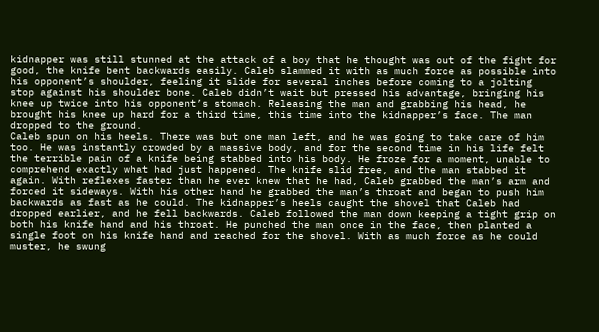kidnapper was still stunned at the attack of a boy that he thought was out of the fight for good, the knife bent backwards easily. Caleb slammed it with as much force as possible into his opponent’s shoulder, feeling it slide for several inches before coming to a jolting stop against his shoulder bone. Caleb didn’t wait but pressed his advantage, bringing his knee up twice into his opponent’s stomach. Releasing the man and grabbing his head, he brought his knee up hard for a third time, this time into the kidnapper’s face. The man dropped to the ground.
Caleb spun on his heels. There was but one man left, and he was going to take care of him too. He was instantly crowded by a massive body, and for the second time in his life felt the terrible pain of a knife being stabbed into his body. He froze for a moment, unable to comprehend exactly what had just happened. The knife slid free, and the man stabbed it again. With reflexes faster than he ever knew that he had, Caleb grabbed the man’s arm and forced it sideways. With his other hand he grabbed the man’s throat and began to push him backwards as fast as he could. The kidnapper’s heels caught the shovel that Caleb had dropped earlier, and he fell backwards. Caleb followed the man down keeping a tight grip on both his knife hand and his throat. He punched the man once in the face, then planted a single foot on his knife hand and reached for the shovel. With as much force as he could muster, he swung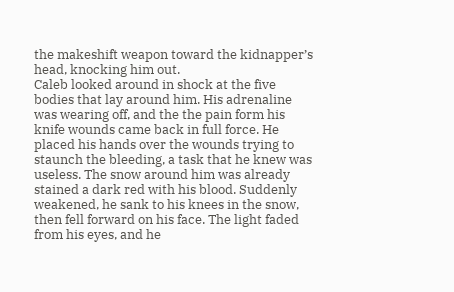the makeshift weapon toward the kidnapper’s head, knocking him out.
Caleb looked around in shock at the five bodies that lay around him. His adrenaline was wearing off, and the the pain form his knife wounds came back in full force. He placed his hands over the wounds trying to staunch the bleeding, a task that he knew was useless. The snow around him was already stained a dark red with his blood. Suddenly weakened, he sank to his knees in the snow, then fell forward on his face. The light faded from his eyes, and he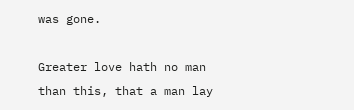was gone.

Greater love hath no man than this, that a man lay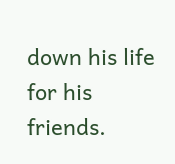down his life for his friends.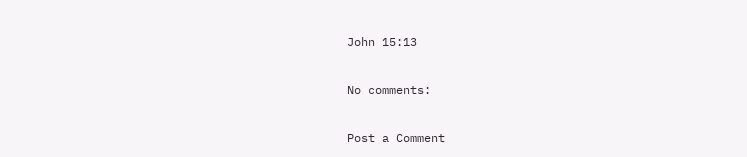John 15:13

No comments:

Post a Comment